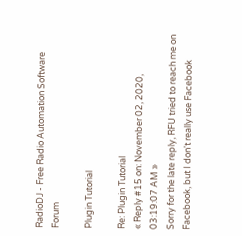RadioDJ - Free Radio Automation Software Forum

Plugin Tutorial

Re: Plugin Tutorial
« Reply #15 on: November 02, 2020, 03:19:07 AM »
Sorry for the late reply, RFU tried to reach me on Facebook, but I don't really use Facebook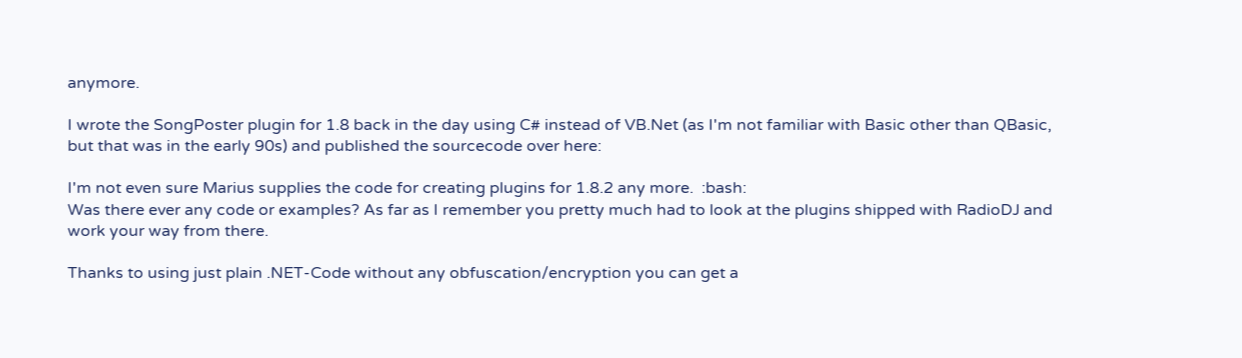anymore.

I wrote the SongPoster plugin for 1.8 back in the day using C# instead of VB.Net (as I'm not familiar with Basic other than QBasic, but that was in the early 90s) and published the sourcecode over here:

I'm not even sure Marius supplies the code for creating plugins for 1.8.2 any more.  :bash:
Was there ever any code or examples? As far as I remember you pretty much had to look at the plugins shipped with RadioDJ and work your way from there.

Thanks to using just plain .NET-Code without any obfuscation/encryption you can get a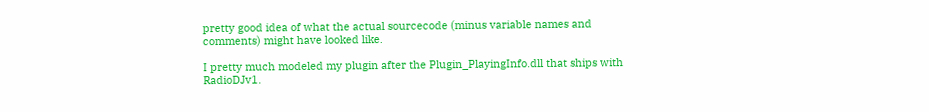pretty good idea of what the actual sourcecode (minus variable names and comments) might have looked like.

I pretty much modeled my plugin after the Plugin_PlayingInfo.dll that ships with RadioDJv1.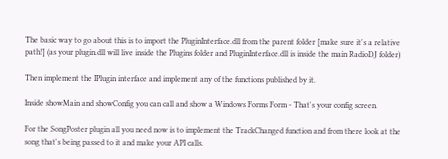The basic way to go about this is to import the PluginInterface.dll from the parent folder [make sure it's a relative path!] (as your plugin.dll will live inside the Plugins folder and PluginInterface.dll is inside the main RadioDJ folder)

Then implement the IPlugin interface and implement any of the functions published by it.

Inside showMain and showConfig you can call and show a Windows Forms Form - That's your config screen.

For the SongPoster plugin all you need now is to implement the TrackChanged function and from there look at the song that's being passed to it and make your API calls.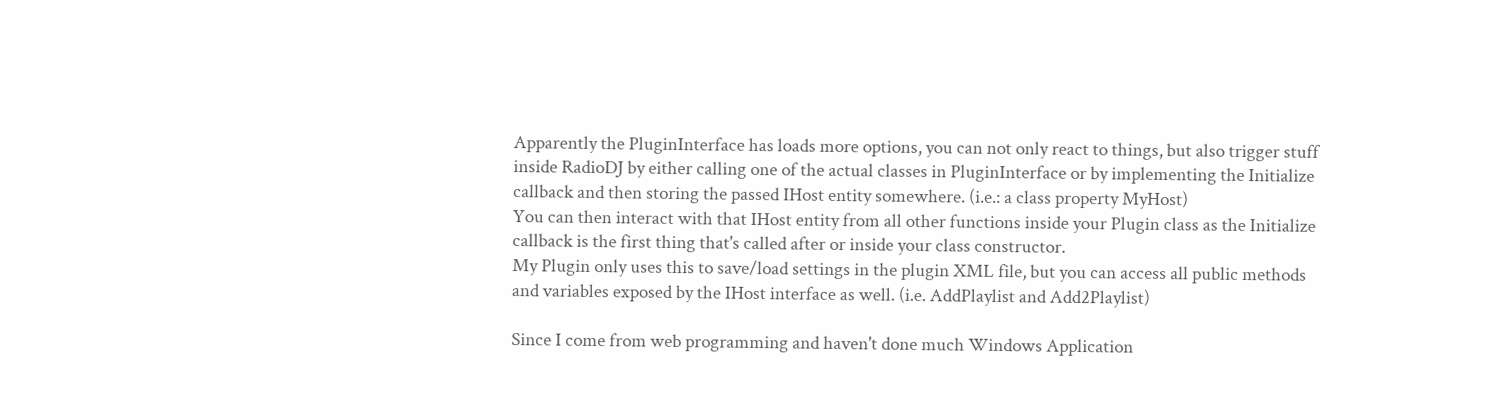Apparently the PluginInterface has loads more options, you can not only react to things, but also trigger stuff inside RadioDJ by either calling one of the actual classes in PluginInterface or by implementing the Initialize callback and then storing the passed IHost entity somewhere. (i.e.: a class property MyHost)
You can then interact with that IHost entity from all other functions inside your Plugin class as the Initialize callback is the first thing that's called after or inside your class constructor.
My Plugin only uses this to save/load settings in the plugin XML file, but you can access all public methods and variables exposed by the IHost interface as well. (i.e. AddPlaylist and Add2Playlist)

Since I come from web programming and haven't done much Windows Application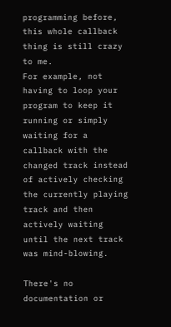programming before, this whole callback thing is still crazy to me.
For example, not having to loop your program to keep it running or simply waiting for a callback with the changed track instead of actively checking the currently playing track and then actively waiting until the next track was mind-blowing.

There's no documentation or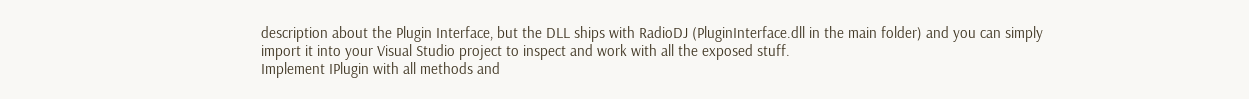description about the Plugin Interface, but the DLL ships with RadioDJ (PluginInterface.dll in the main folder) and you can simply import it into your Visual Studio project to inspect and work with all the exposed stuff.
Implement IPlugin with all methods and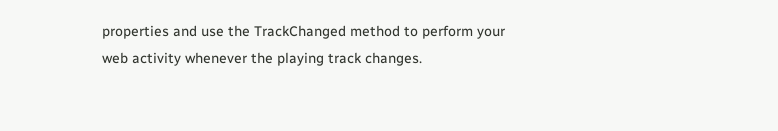properties and use the TrackChanged method to perform your web activity whenever the playing track changes.